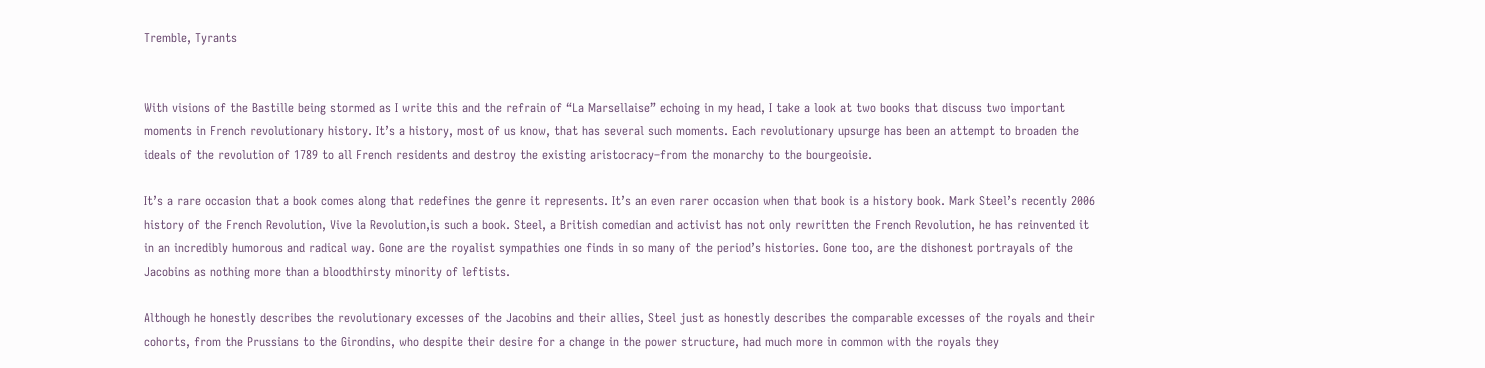Tremble, Tyrants


With visions of the Bastille being stormed as I write this and the refrain of “La Marsellaise” echoing in my head, I take a look at two books that discuss two important moments in French revolutionary history. It’s a history, most of us know, that has several such moments. Each revolutionary upsurge has been an attempt to broaden the ideals of the revolution of 1789 to all French residents and destroy the existing aristocracy–from the monarchy to the bourgeoisie.

It’s a rare occasion that a book comes along that redefines the genre it represents. It’s an even rarer occasion when that book is a history book. Mark Steel’s recently 2006 history of the French Revolution, Vive la Revolution,is such a book. Steel, a British comedian and activist has not only rewritten the French Revolution, he has reinvented it in an incredibly humorous and radical way. Gone are the royalist sympathies one finds in so many of the period’s histories. Gone too, are the dishonest portrayals of the Jacobins as nothing more than a bloodthirsty minority of leftists.

Although he honestly describes the revolutionary excesses of the Jacobins and their allies, Steel just as honestly describes the comparable excesses of the royals and their cohorts, from the Prussians to the Girondins, who despite their desire for a change in the power structure, had much more in common with the royals they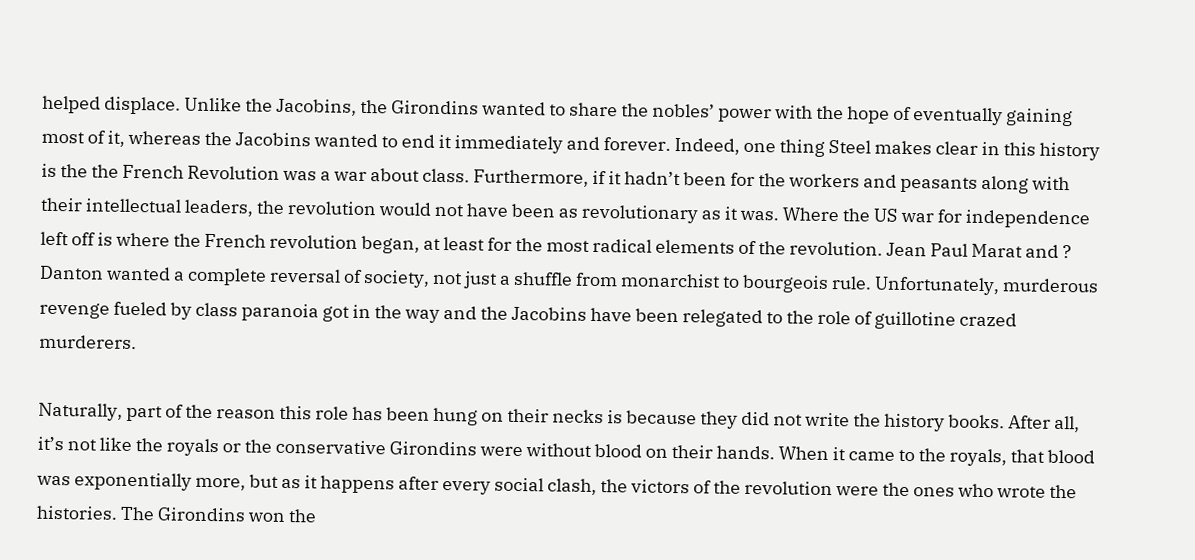helped displace. Unlike the Jacobins, the Girondins wanted to share the nobles’ power with the hope of eventually gaining most of it, whereas the Jacobins wanted to end it immediately and forever. Indeed, one thing Steel makes clear in this history is the the French Revolution was a war about class. Furthermore, if it hadn’t been for the workers and peasants along with their intellectual leaders, the revolution would not have been as revolutionary as it was. Where the US war for independence left off is where the French revolution began, at least for the most radical elements of the revolution. Jean Paul Marat and ? Danton wanted a complete reversal of society, not just a shuffle from monarchist to bourgeois rule. Unfortunately, murderous revenge fueled by class paranoia got in the way and the Jacobins have been relegated to the role of guillotine crazed murderers.

Naturally, part of the reason this role has been hung on their necks is because they did not write the history books. After all, it’s not like the royals or the conservative Girondins were without blood on their hands. When it came to the royals, that blood was exponentially more, but as it happens after every social clash, the victors of the revolution were the ones who wrote the histories. The Girondins won the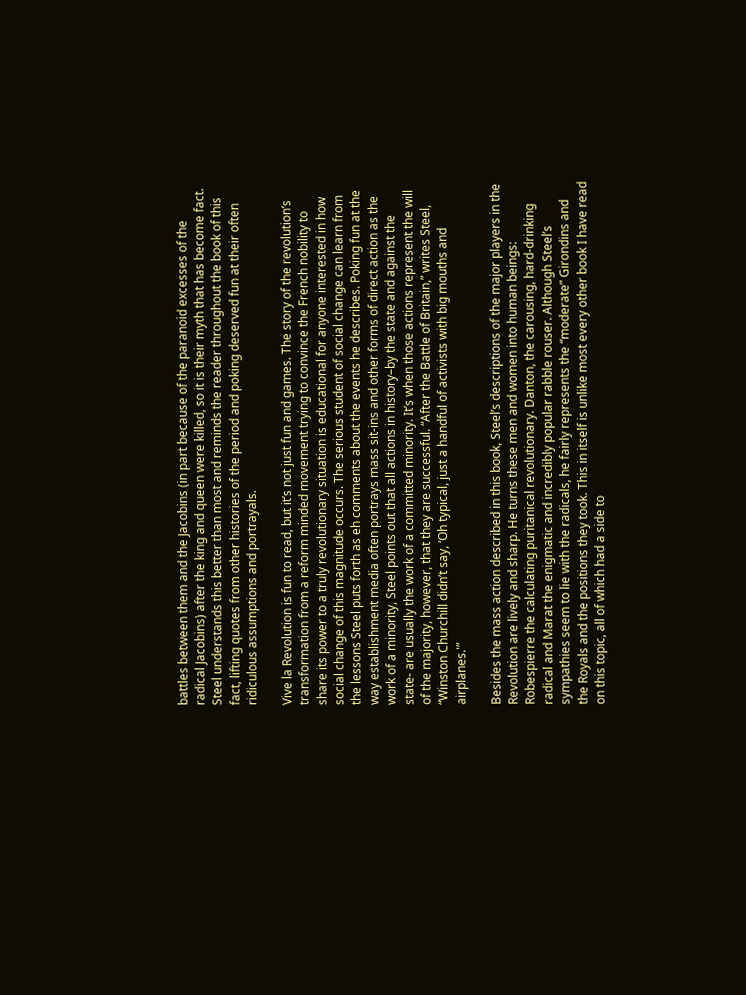battles between them and the Jacobins (in part because of the paranoid excesses of the radical Jacobins) after the king and queen were killed, so it is their myth that has become fact. Steel understands this better than most and reminds the reader throughout the book of this fact, lifting quotes from other histories of the period and poking deserved fun at their often ridiculous assumptions and portrayals.

Vive la Revolution is fun to read, but it’s not just fun and games. The story of the revolution’s transformation from a reform minded movement trying to convince the French nobility to share its power to a truly revolutionary situation is educational for anyone interested in how social change of this magnitude occurs. The serious student of social change can learn from the lessons Steel puts forth as eh comments about the events he describes. Poking fun at the way establishment media often portrays mass sit-ins and other forms of direct action as the work of a minority, Steel points out that all actions in history–by the state and against the state- are usually the work of a committed minority. It’s when those actions represent the will of the majority, however, that they are successful. “After the Battle of Britain,” writes Steel, “Winston Churchill didn’t say, ‘Oh typical, just a handful of activists with big mouths and airplanes.'”

Besides the mass action described in this book, Steel’s descriptions of the major players in the Revolution are lively and sharp. He turns these men and women into human beings: Robespierre the calculating puritanical revolutionary. Danton, the carousing, hard-drinking radical and Marat the enigmatic and incredibly popular rabble rouser. Although Steel’s sympathies seem to lie with the radicals, he fairly represents the “moderate” Girondins and the Royals and the positions they took. This in itself is unlike most every other book I have read on this topic, all of which had a side to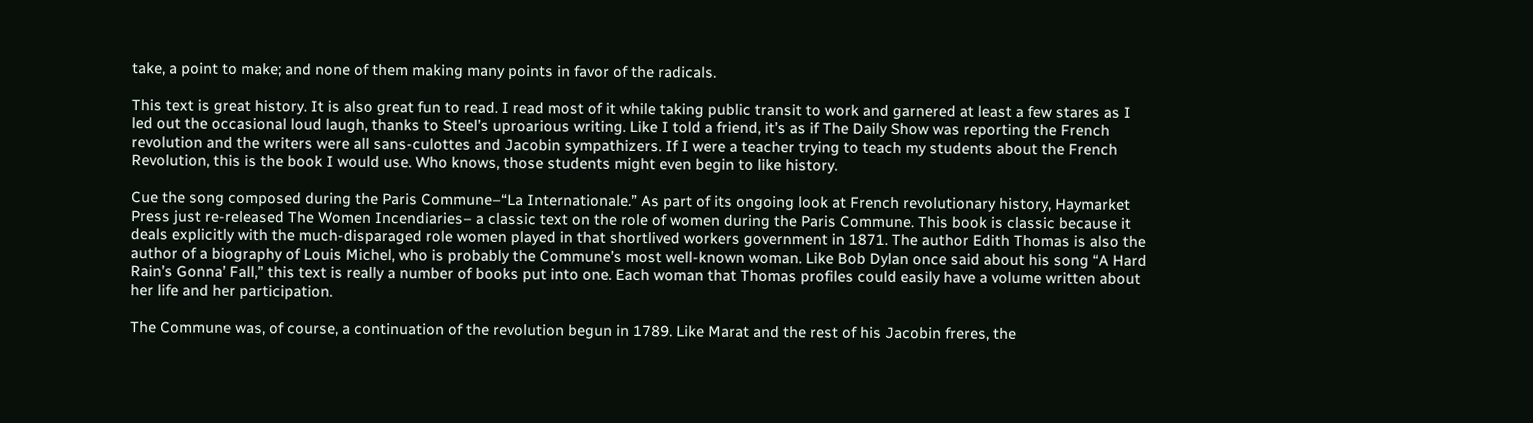take, a point to make; and none of them making many points in favor of the radicals.

This text is great history. It is also great fun to read. I read most of it while taking public transit to work and garnered at least a few stares as I led out the occasional loud laugh, thanks to Steel’s uproarious writing. Like I told a friend, it’s as if The Daily Show was reporting the French revolution and the writers were all sans-culottes and Jacobin sympathizers. If I were a teacher trying to teach my students about the French Revolution, this is the book I would use. Who knows, those students might even begin to like history.

Cue the song composed during the Paris Commune–“La Internationale.” As part of its ongoing look at French revolutionary history, Haymarket Press just re-released The Women Incendiaries– a classic text on the role of women during the Paris Commune. This book is classic because it deals explicitly with the much-disparaged role women played in that shortlived workers government in 1871. The author Edith Thomas is also the author of a biography of Louis Michel, who is probably the Commune’s most well-known woman. Like Bob Dylan once said about his song “A Hard Rain’s Gonna’ Fall,” this text is really a number of books put into one. Each woman that Thomas profiles could easily have a volume written about her life and her participation.

The Commune was, of course, a continuation of the revolution begun in 1789. Like Marat and the rest of his Jacobin freres, the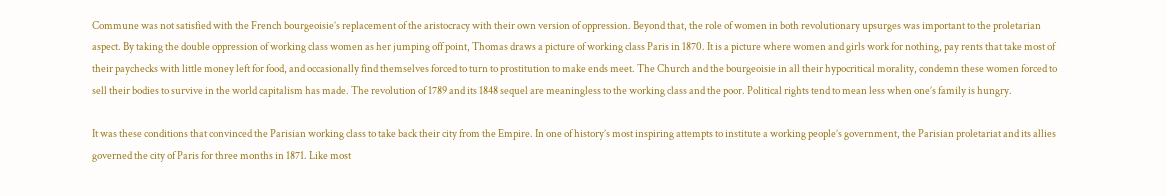Commune was not satisfied with the French bourgeoisie’s replacement of the aristocracy with their own version of oppression. Beyond that, the role of women in both revolutionary upsurges was important to the proletarian aspect. By taking the double oppression of working class women as her jumping off point, Thomas draws a picture of working class Paris in 1870. It is a picture where women and girls work for nothing, pay rents that take most of their paychecks with little money left for food, and occasionally find themselves forced to turn to prostitution to make ends meet. The Church and the bourgeoisie in all their hypocritical morality, condemn these women forced to sell their bodies to survive in the world capitalism has made. The revolution of 1789 and its 1848 sequel are meaningless to the working class and the poor. Political rights tend to mean less when one’s family is hungry.

It was these conditions that convinced the Parisian working class to take back their city from the Empire. In one of history’s most inspiring attempts to institute a working people’s government, the Parisian proletariat and its allies governed the city of Paris for three months in 1871. Like most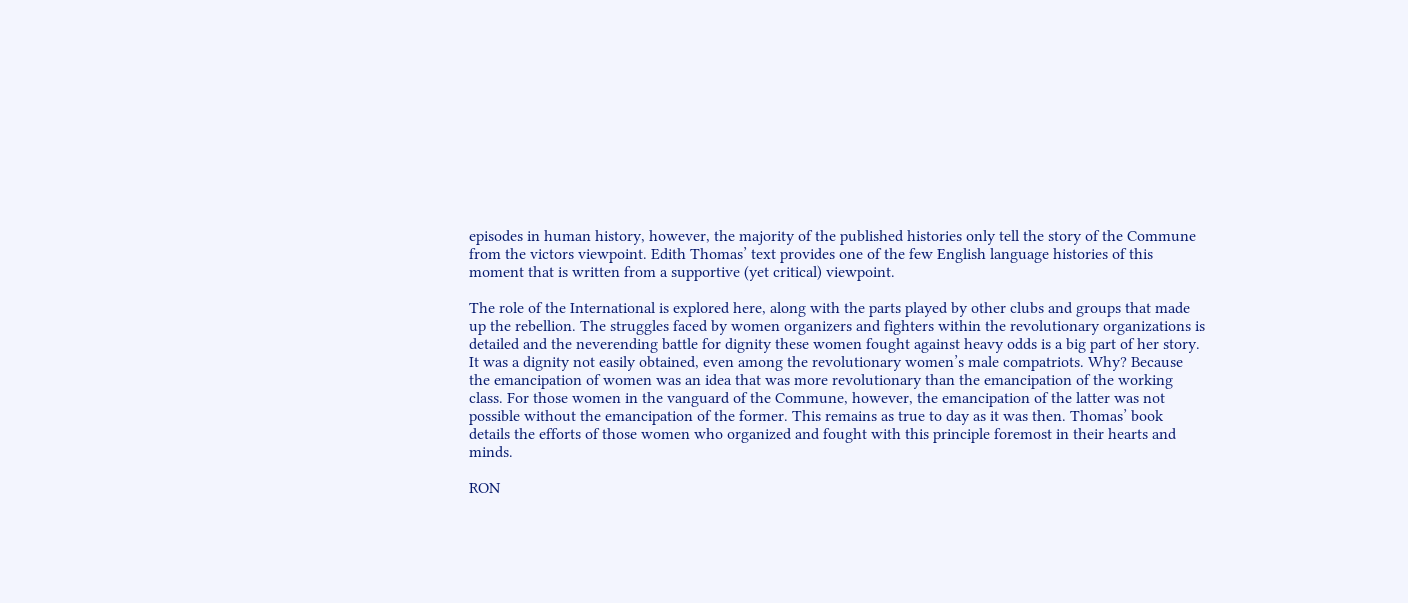episodes in human history, however, the majority of the published histories only tell the story of the Commune from the victors viewpoint. Edith Thomas’ text provides one of the few English language histories of this moment that is written from a supportive (yet critical) viewpoint.

The role of the International is explored here, along with the parts played by other clubs and groups that made up the rebellion. The struggles faced by women organizers and fighters within the revolutionary organizations is detailed and the neverending battle for dignity these women fought against heavy odds is a big part of her story. It was a dignity not easily obtained, even among the revolutionary women’s male compatriots. Why? Because the emancipation of women was an idea that was more revolutionary than the emancipation of the working class. For those women in the vanguard of the Commune, however, the emancipation of the latter was not possible without the emancipation of the former. This remains as true to day as it was then. Thomas’ book details the efforts of those women who organized and fought with this principle foremost in their hearts and minds.

RON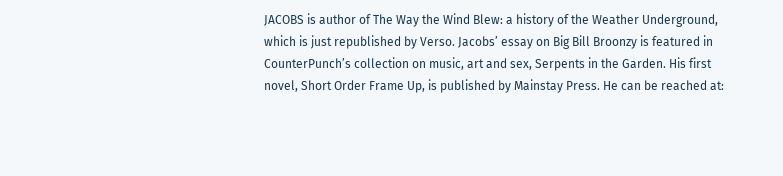JACOBS is author of The Way the Wind Blew: a history of the Weather Underground, which is just republished by Verso. Jacobs’ essay on Big Bill Broonzy is featured in CounterPunch’s collection on music, art and sex, Serpents in the Garden. His first novel, Short Order Frame Up, is published by Mainstay Press. He can be reached at: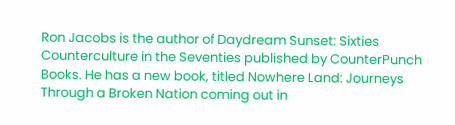Ron Jacobs is the author of Daydream Sunset: Sixties Counterculture in the Seventies published by CounterPunch Books. He has a new book, titled Nowhere Land: Journeys Through a Broken Nation coming out in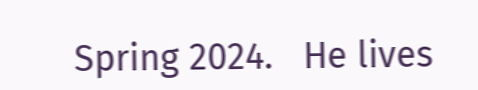Spring 2024.   He lives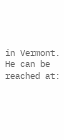in Vermont. He can be reached at: